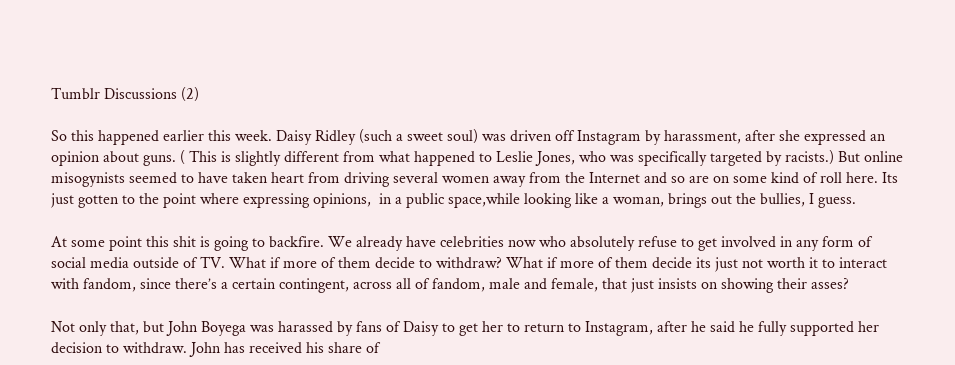Tumblr Discussions (2)

So this happened earlier this week. Daisy Ridley (such a sweet soul) was driven off Instagram by harassment, after she expressed an opinion about guns. ( This is slightly different from what happened to Leslie Jones, who was specifically targeted by racists.) But online misogynists seemed to have taken heart from driving several women away from the Internet and so are on some kind of roll here. Its just gotten to the point where expressing opinions,  in a public space,while looking like a woman, brings out the bullies, I guess.

At some point this shit is going to backfire. We already have celebrities now who absolutely refuse to get involved in any form of social media outside of TV. What if more of them decide to withdraw? What if more of them decide its just not worth it to interact with fandom, since there’s a certain contingent, across all of fandom, male and female, that just insists on showing their asses?

Not only that, but John Boyega was harassed by fans of Daisy to get her to return to Instagram, after he said he fully supported her decision to withdraw. John has received his share of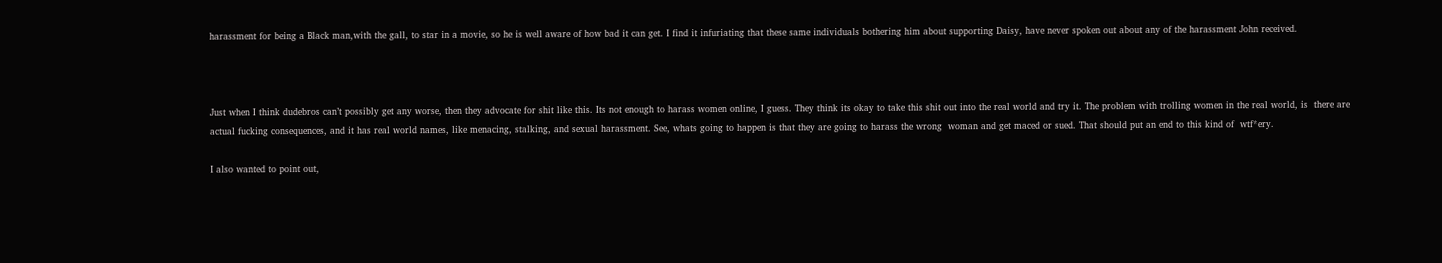harassment for being a Black man,with the gall, to star in a movie, so he is well aware of how bad it can get. I find it infuriating that these same individuals bothering him about supporting Daisy, have never spoken out about any of the harassment John received.



Just when I think dudebros can’t possibly get any worse, then they advocate for shit like this. Its not enough to harass women online, I guess. They think its okay to take this shit out into the real world and try it. The problem with trolling women in the real world, is  there are actual fucking consequences, and it has real world names, like menacing, stalking, and sexual harassment. See, whats going to happen is that they are going to harass the wrong  woman and get maced or sued. That should put an end to this kind of  wtf*ery.

I also wanted to point out,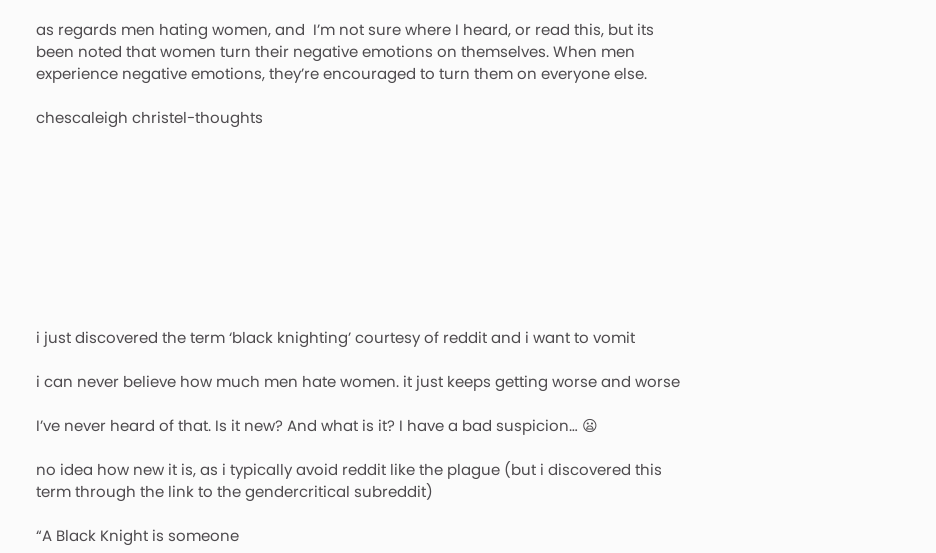as regards men hating women, and  I’m not sure where I heard, or read this, but its been noted that women turn their negative emotions on themselves. When men experience negative emotions, they’re encouraged to turn them on everyone else.

chescaleigh christel-thoughts









i just discovered the term ‘black knighting’ courtesy of reddit and i want to vomit

i can never believe how much men hate women. it just keeps getting worse and worse

I’ve never heard of that. Is it new? And what is it? I have a bad suspicion… 😦

no idea how new it is, as i typically avoid reddit like the plague (but i discovered this term through the link to the gendercritical subreddit)

“A Black Knight is someone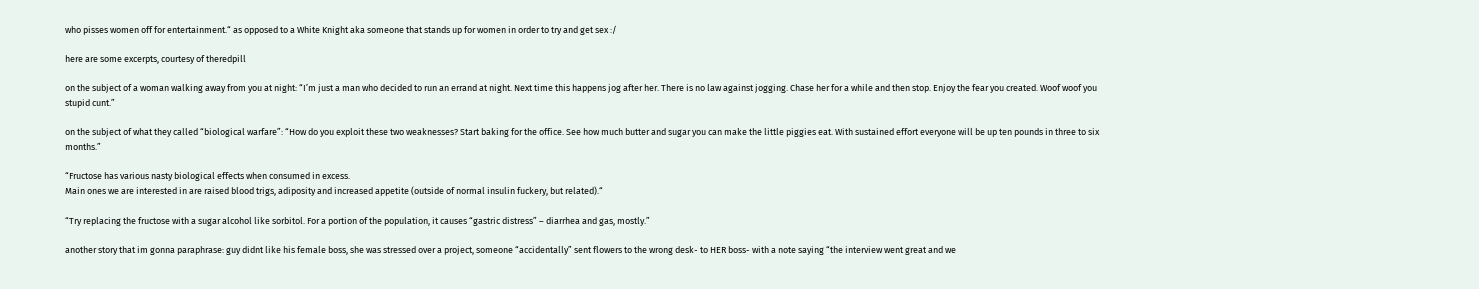who pisses women off for entertainment.“ as opposed to a White Knight aka someone that stands up for women in order to try and get sex :/

here are some excerpts, courtesy of theredpill

on the subject of a woman walking away from you at night: “I’m just a man who decided to run an errand at night. Next time this happens jog after her. There is no law against jogging. Chase her for a while and then stop. Enjoy the fear you created. Woof woof you stupid cunt.”

on the subject of what they called “biological warfare”: “How do you exploit these two weaknesses? Start baking for the office. See how much butter and sugar you can make the little piggies eat. With sustained effort everyone will be up ten pounds in three to six months.”

“Fructose has various nasty biological effects when consumed in excess.
Main ones we are interested in are raised blood trigs, adiposity and increased appetite (outside of normal insulin fuckery, but related).“

“Try replacing the fructose with a sugar alcohol like sorbitol. For a portion of the population, it causes “gastric distress” – diarrhea and gas, mostly.”

another story that im gonna paraphrase: guy didnt like his female boss, she was stressed over a project, someone “accidentally” sent flowers to the wrong desk- to HER boss- with a note saying “the interview went great and we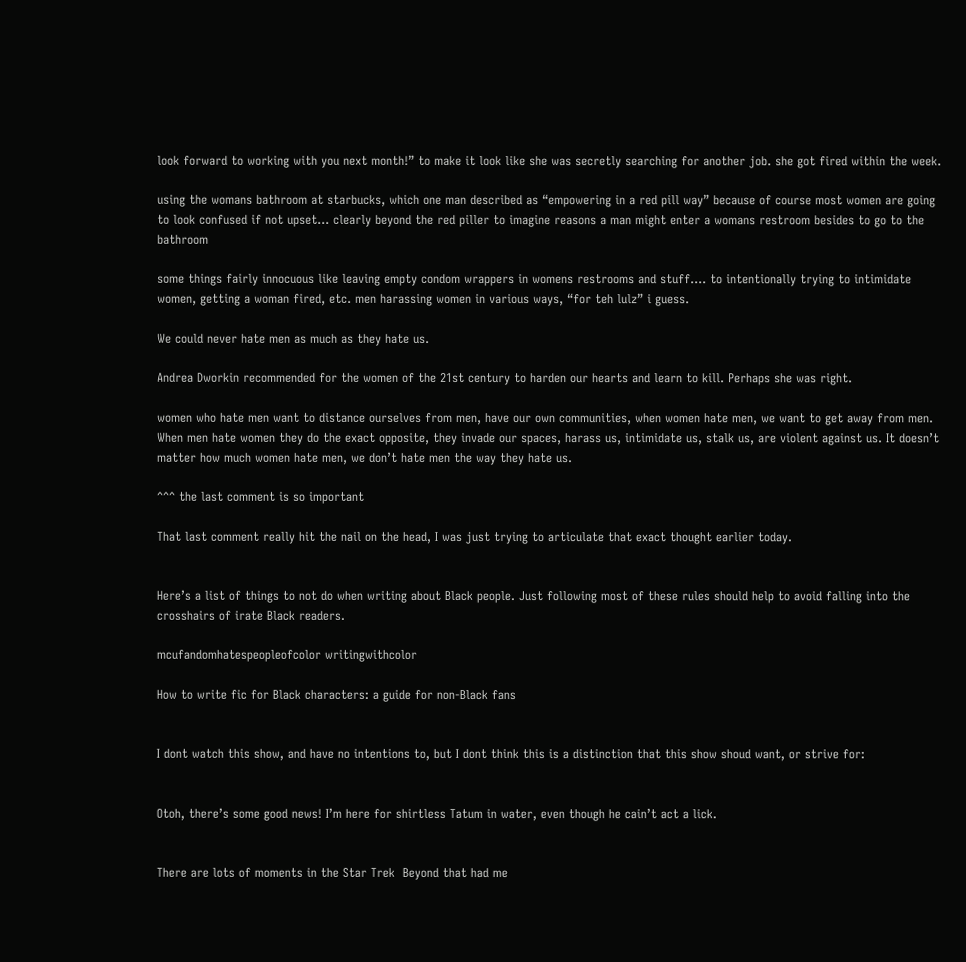look forward to working with you next month!” to make it look like she was secretly searching for another job. she got fired within the week.

using the womans bathroom at starbucks, which one man described as “empowering in a red pill way” because of course most women are going to look confused if not upset… clearly beyond the red piller to imagine reasons a man might enter a womans restroom besides to go to the bathroom

some things fairly innocuous like leaving empty condom wrappers in womens restrooms and stuff…. to intentionally trying to intimidate women, getting a woman fired, etc. men harassing women in various ways, “for teh lulz” i guess.

We could never hate men as much as they hate us.

Andrea Dworkin recommended for the women of the 21st century to harden our hearts and learn to kill. Perhaps she was right.

women who hate men want to distance ourselves from men, have our own communities, when women hate men, we want to get away from men. When men hate women they do the exact opposite, they invade our spaces, harass us, intimidate us, stalk us, are violent against us. It doesn’t matter how much women hate men, we don’t hate men the way they hate us.

^^^ the last comment is so important

That last comment really hit the nail on the head, I was just trying to articulate that exact thought earlier today.


Here’s a list of things to not do when writing about Black people. Just following most of these rules should help to avoid falling into the crosshairs of irate Black readers.

mcufandomhatespeopleofcolor writingwithcolor

How to write fic for Black characters: a guide for non-Black fans


I dont watch this show, and have no intentions to, but I dont think this is a distinction that this show shoud want, or strive for:


Otoh, there’s some good news! I’m here for shirtless Tatum in water, even though he cain’t act a lick.


There are lots of moments in the Star Trek  Beyond that had me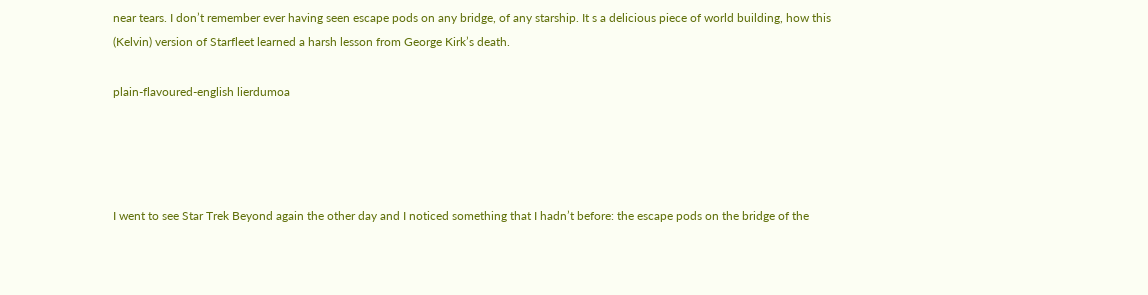near tears. I don’t remember ever having seen escape pods on any bridge, of any starship. It s a delicious piece of world building, how this (Kelvin) version of Starfleet learned a harsh lesson from George Kirk’s death.

plain-flavoured-english lierdumoa




I went to see Star Trek Beyond again the other day and I noticed something that I hadn’t before: the escape pods on the bridge of the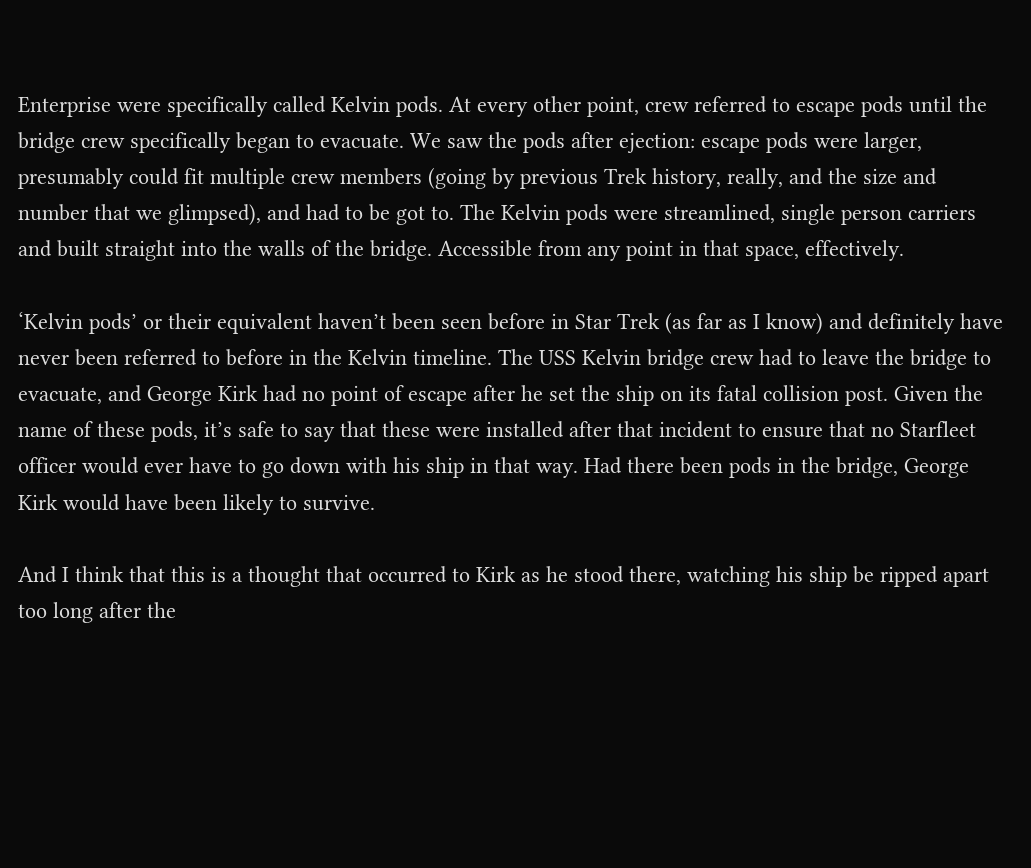Enterprise were specifically called Kelvin pods. At every other point, crew referred to escape pods until the bridge crew specifically began to evacuate. We saw the pods after ejection: escape pods were larger, presumably could fit multiple crew members (going by previous Trek history, really, and the size and number that we glimpsed), and had to be got to. The Kelvin pods were streamlined, single person carriers and built straight into the walls of the bridge. Accessible from any point in that space, effectively.

‘Kelvin pods’ or their equivalent haven’t been seen before in Star Trek (as far as I know) and definitely have never been referred to before in the Kelvin timeline. The USS Kelvin bridge crew had to leave the bridge to evacuate, and George Kirk had no point of escape after he set the ship on its fatal collision post. Given the name of these pods, it’s safe to say that these were installed after that incident to ensure that no Starfleet officer would ever have to go down with his ship in that way. Had there been pods in the bridge, George Kirk would have been likely to survive.

And I think that this is a thought that occurred to Kirk as he stood there, watching his ship be ripped apart too long after the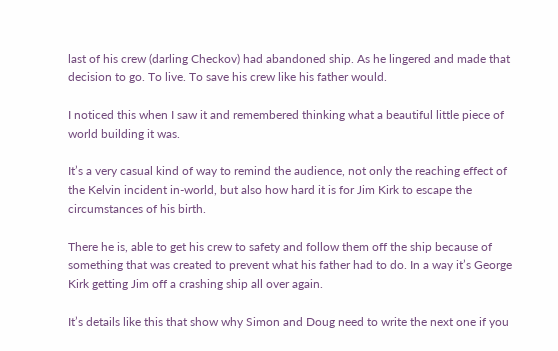last of his crew (darling Checkov) had abandoned ship. As he lingered and made that decision to go. To live. To save his crew like his father would.

I noticed this when I saw it and remembered thinking what a beautiful little piece of world building it was.

It’s a very casual kind of way to remind the audience, not only the reaching effect of the Kelvin incident in-world, but also how hard it is for Jim Kirk to escape the circumstances of his birth.

There he is, able to get his crew to safety and follow them off the ship because of something that was created to prevent what his father had to do. In a way it’s George Kirk getting Jim off a crashing ship all over again.

It’s details like this that show why Simon and Doug need to write the next one if you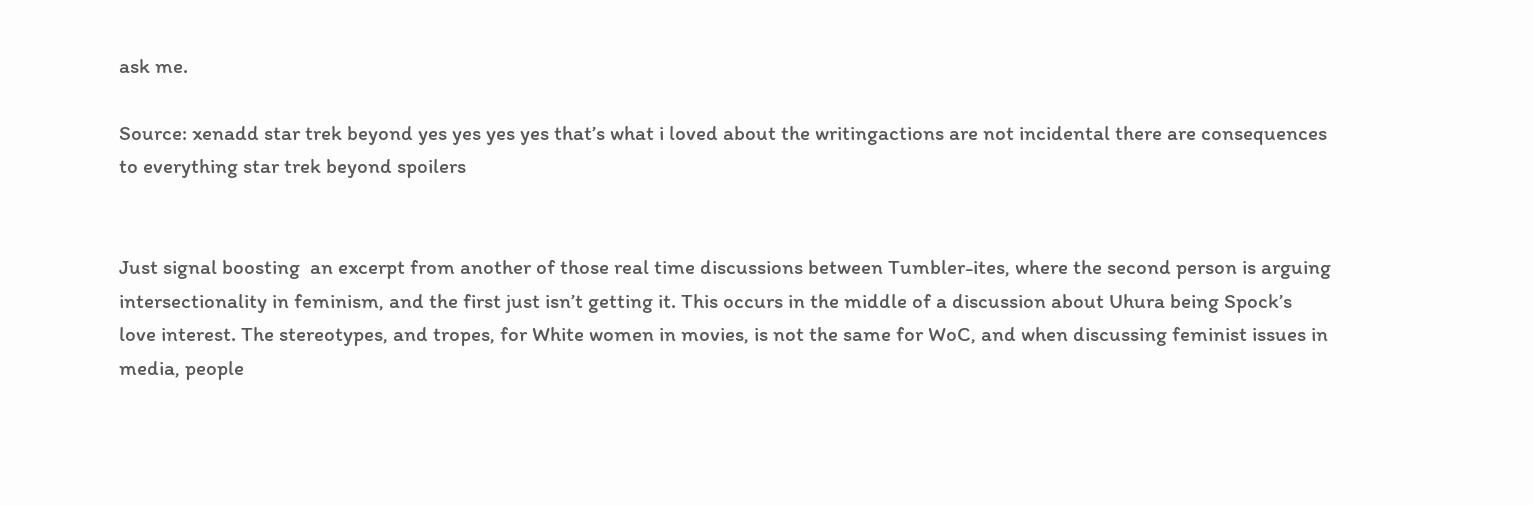ask me.

Source: xenadd star trek beyond yes yes yes yes that’s what i loved about the writingactions are not incidental there are consequences to everything star trek beyond spoilers


Just signal boosting  an excerpt from another of those real time discussions between Tumbler-ites, where the second person is arguing intersectionality in feminism, and the first just isn’t getting it. This occurs in the middle of a discussion about Uhura being Spock’s love interest. The stereotypes, and tropes, for White women in movies, is not the same for WoC, and when discussing feminist issues in media, people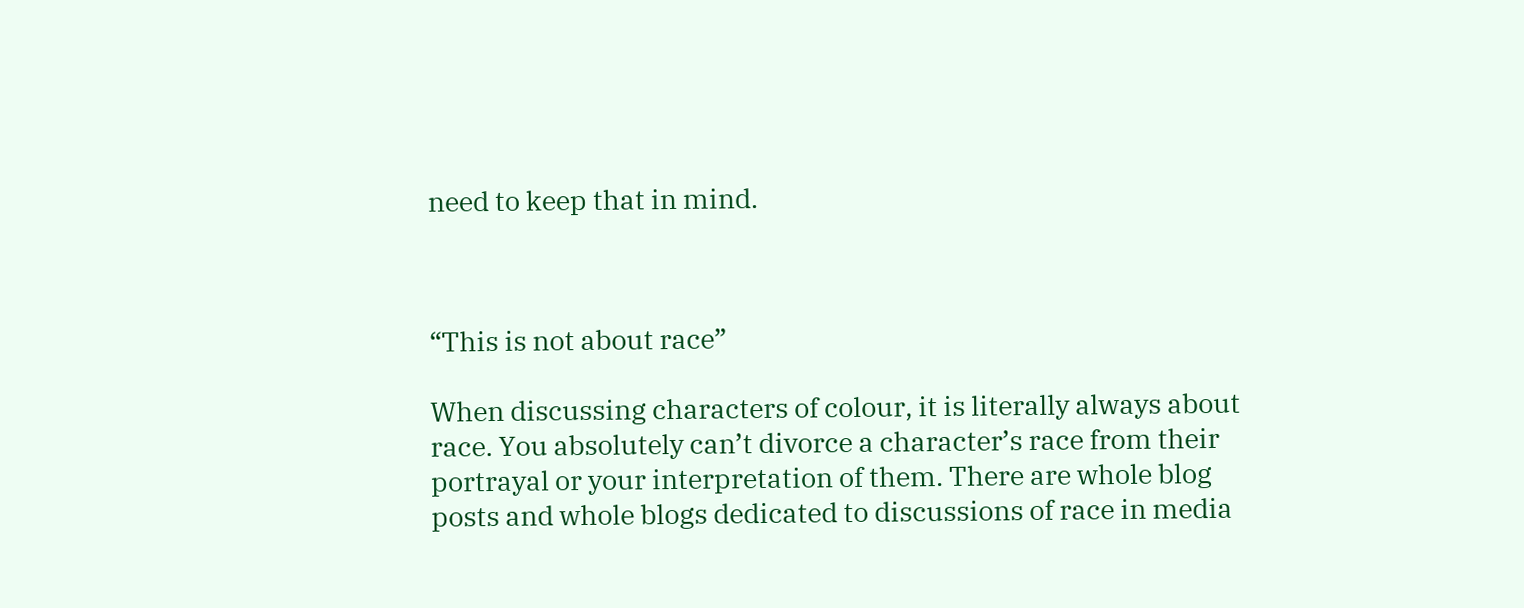need to keep that in mind.



“This is not about race”

When discussing characters of colour, it is literally always about race. You absolutely can’t divorce a character’s race from their portrayal or your interpretation of them. There are whole blog posts and whole blogs dedicated to discussions of race in media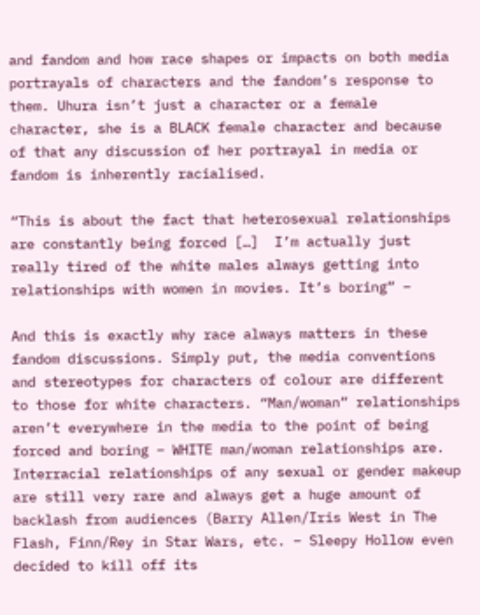and fandom and how race shapes or impacts on both media portrayals of characters and the fandom’s response to them. Uhura isn’t just a character or a female character, she is a BLACK female character and because of that any discussion of her portrayal in media or fandom is inherently racialised.

“This is about the fact that heterosexual relationships are constantly being forced […]  I’m actually just really tired of the white males always getting into relationships with women in movies. It’s boring” –

And this is exactly why race always matters in these fandom discussions. Simply put, the media conventions and stereotypes for characters of colour are different to those for white characters. “Man/woman” relationships aren’t everywhere in the media to the point of being forced and boring – WHITE man/woman relationships are. Interracial relationships of any sexual or gender makeup are still very rare and always get a huge amount of backlash from audiences (Barry Allen/Iris West in The Flash, Finn/Rey in Star Wars, etc. – Sleepy Hollow even decided to kill off its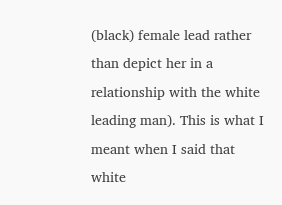(black) female lead rather than depict her in a relationship with the white leading man). This is what I meant when I said that white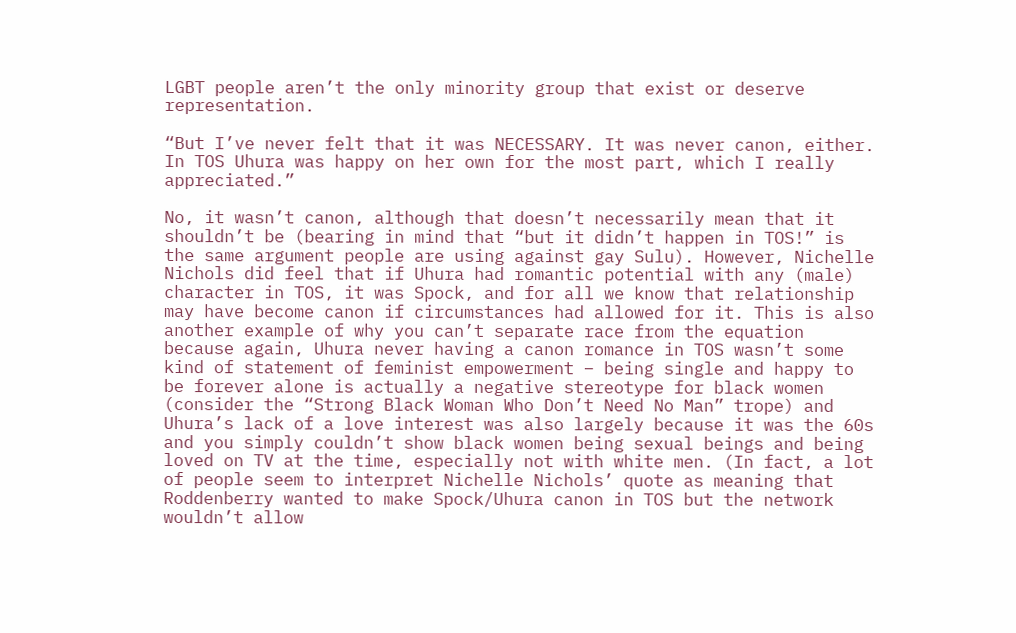LGBT people aren’t the only minority group that exist or deserve representation.

“But I’ve never felt that it was NECESSARY. It was never canon, either. In TOS Uhura was happy on her own for the most part, which I really appreciated.”

No, it wasn’t canon, although that doesn’t necessarily mean that it shouldn’t be (bearing in mind that “but it didn’t happen in TOS!” is the same argument people are using against gay Sulu). However, Nichelle Nichols did feel that if Uhura had romantic potential with any (male) character in TOS, it was Spock, and for all we know that relationship may have become canon if circumstances had allowed for it. This is also another example of why you can’t separate race from the equation because again, Uhura never having a canon romance in TOS wasn’t some kind of statement of feminist empowerment – being single and happy to be forever alone is actually a negative stereotype for black women (consider the “Strong Black Woman Who Don’t Need No Man” trope) and Uhura’s lack of a love interest was also largely because it was the 60s and you simply couldn’t show black women being sexual beings and being loved on TV at the time, especially not with white men. (In fact, a lot of people seem to interpret Nichelle Nichols’ quote as meaning that Roddenberry wanted to make Spock/Uhura canon in TOS but the network wouldn’t allow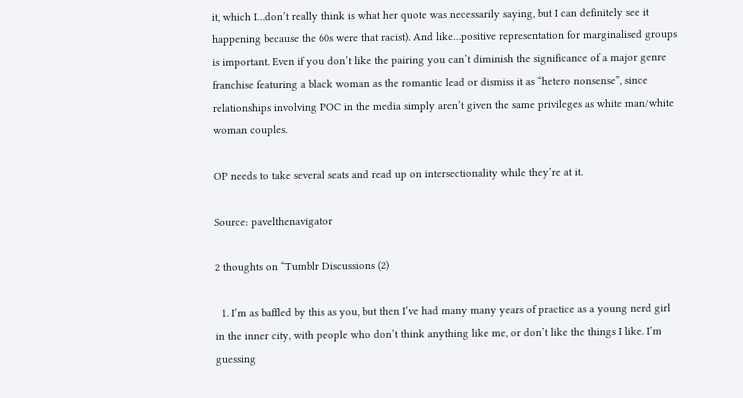it, which I…don’t really think is what her quote was necessarily saying, but I can definitely see it happening because the 60s were that racist). And like…positive representation for marginalised groups is important. Even if you don’t like the pairing you can’t diminish the significance of a major genre franchise featuring a black woman as the romantic lead or dismiss it as “hetero nonsense”, since relationships involving POC in the media simply aren’t given the same privileges as white man/white woman couples.

OP needs to take several seats and read up on intersectionality while they’re at it.

Source: pavelthenavigator

2 thoughts on “Tumblr Discussions (2)

  1. I’m as baffled by this as you, but then I’ve had many many years of practice as a young nerd girl in the inner city, with people who don’t think anything like me, or don’t like the things I like. I’m guessing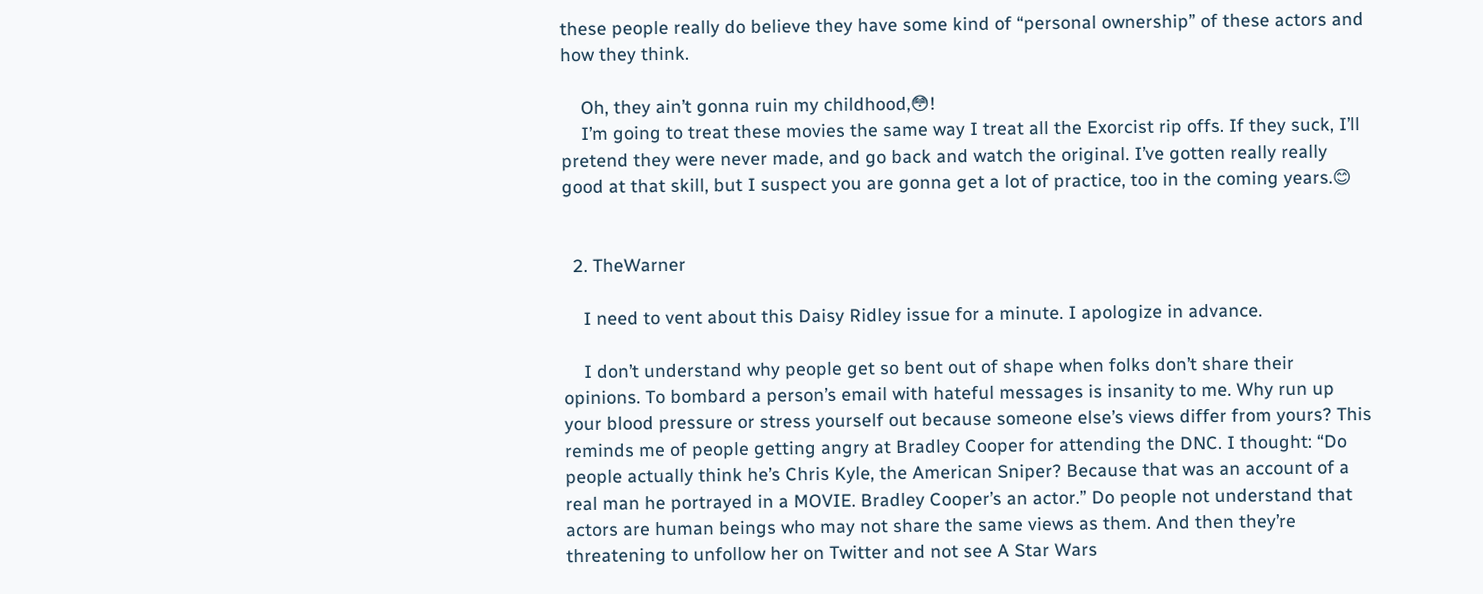these people really do believe they have some kind of “personal ownership” of these actors and how they think.

    Oh, they ain’t gonna ruin my childhood,😳!
    I’m going to treat these movies the same way I treat all the Exorcist rip offs. If they suck, I’ll pretend they were never made, and go back and watch the original. I’ve gotten really really good at that skill, but I suspect you are gonna get a lot of practice, too in the coming years.😊


  2. TheWarner

    I need to vent about this Daisy Ridley issue for a minute. I apologize in advance.

    I don’t understand why people get so bent out of shape when folks don’t share their opinions. To bombard a person’s email with hateful messages is insanity to me. Why run up your blood pressure or stress yourself out because someone else’s views differ from yours? This reminds me of people getting angry at Bradley Cooper for attending the DNC. I thought: “Do people actually think he’s Chris Kyle, the American Sniper? Because that was an account of a real man he portrayed in a MOVIE. Bradley Cooper’s an actor.” Do people not understand that actors are human beings who may not share the same views as them. And then they’re threatening to unfollow her on Twitter and not see A Star Wars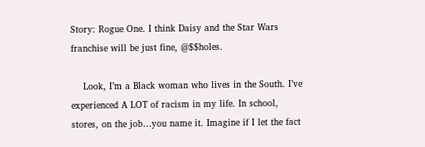Story: Rogue One. I think Daisy and the Star Wars franchise will be just fine, @$$holes.

    Look, I’m a Black woman who lives in the South. I’ve experienced A LOT of racism in my life. In school, stores, on the job…you name it. Imagine if I let the fact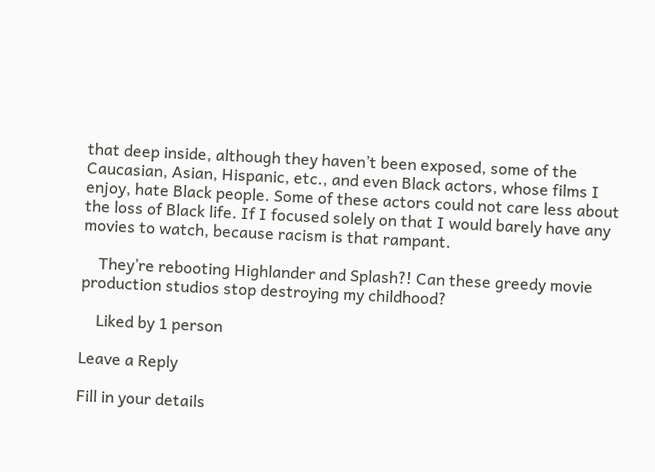that deep inside, although they haven’t been exposed, some of the Caucasian, Asian, Hispanic, etc., and even Black actors, whose films I enjoy, hate Black people. Some of these actors could not care less about the loss of Black life. If I focused solely on that I would barely have any movies to watch, because racism is that rampant.

    They’re rebooting Highlander and Splash?! Can these greedy movie production studios stop destroying my childhood?

    Liked by 1 person

Leave a Reply

Fill in your details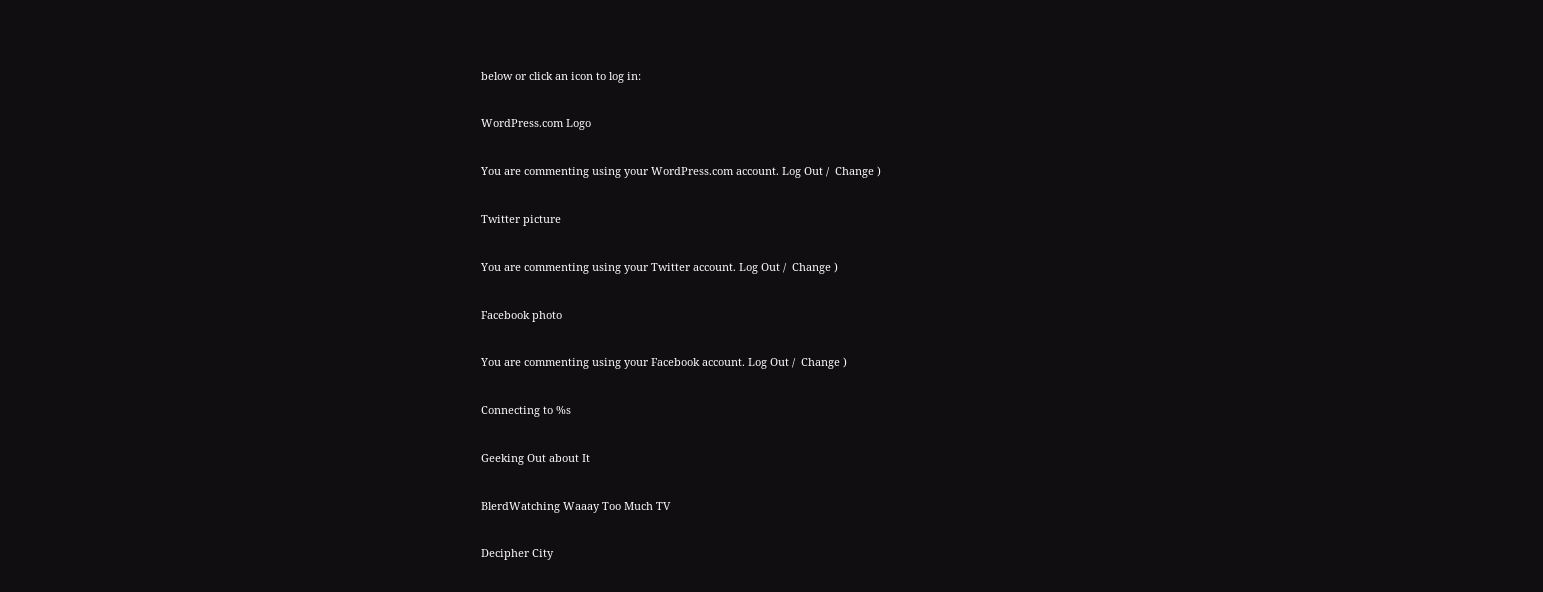below or click an icon to log in:

WordPress.com Logo

You are commenting using your WordPress.com account. Log Out /  Change )

Twitter picture

You are commenting using your Twitter account. Log Out /  Change )

Facebook photo

You are commenting using your Facebook account. Log Out /  Change )

Connecting to %s

Geeking Out about It

BlerdWatching Waaay Too Much TV

Decipher City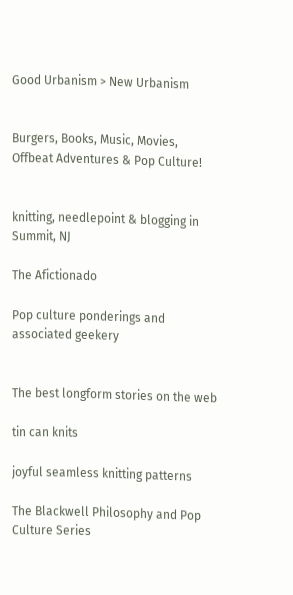Good Urbanism > New Urbanism


Burgers, Books, Music, Movies, Offbeat Adventures & Pop Culture!


knitting, needlepoint & blogging in Summit, NJ

The Afictionado

Pop culture ponderings and associated geekery


The best longform stories on the web

tin can knits

joyful seamless knitting patterns

The Blackwell Philosophy and Pop Culture Series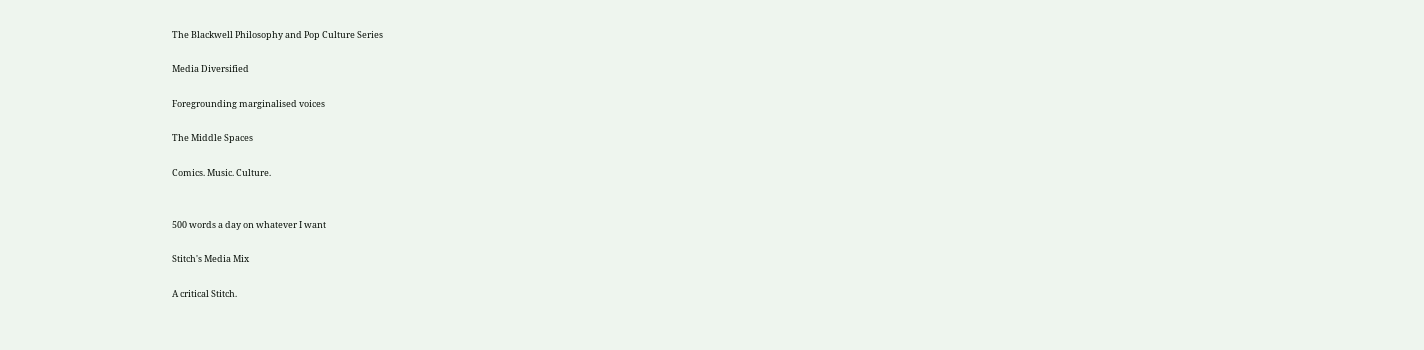The Blackwell Philosophy and Pop Culture Series

Media Diversified

Foregrounding marginalised voices

The Middle Spaces

Comics. Music. Culture.


500 words a day on whatever I want

Stitch's Media Mix

A critical Stitch.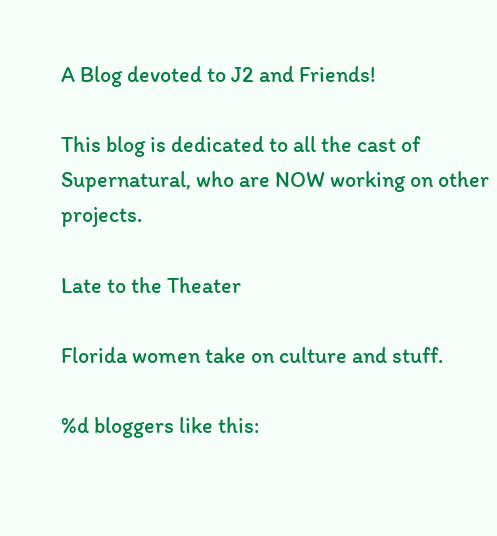A Blog devoted to J2 and Friends!

This blog is dedicated to all the cast of Supernatural, who are NOW working on other projects.

Late to the Theater

Florida women take on culture and stuff.

%d bloggers like this: